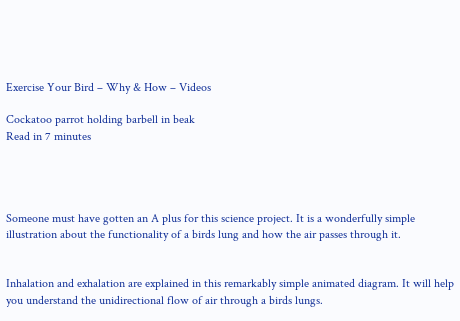Exercise Your Bird – Why & How – Videos

Cockatoo parrot holding barbell in beak
Read in 7 minutes




Someone must have gotten an A plus for this science project. It is a wonderfully simple illustration about the functionality of a birds lung and how the air passes through it.


Inhalation and exhalation are explained in this remarkably simple animated diagram. It will help you understand the unidirectional flow of air through a birds lungs.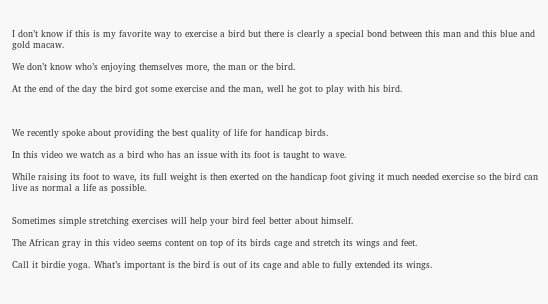I don’t know if this is my favorite way to exercise a bird but there is clearly a special bond between this man and this blue and gold macaw.

We don’t know who’s enjoying themselves more, the man or the bird.

At the end of the day the bird got some exercise and the man, well he got to play with his bird.



We recently spoke about providing the best quality of life for handicap birds.

In this video we watch as a bird who has an issue with its foot is taught to wave.

While raising its foot to wave, its full weight is then exerted on the handicap foot giving it much needed exercise so the bird can live as normal a life as possible.


Sometimes simple stretching exercises will help your bird feel better about himself.

The African gray in this video seems content on top of its birds cage and stretch its wings and feet.

Call it birdie yoga. What’s important is the bird is out of its cage and able to fully extended its wings.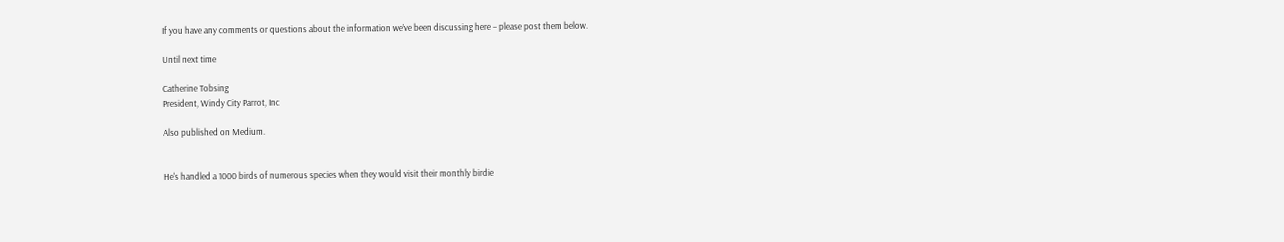If you have any comments or questions about the information we’ve been discussing here – please post them below.

Until next time

Catherine Tobsing
President, Windy City Parrot, Inc

Also published on Medium.


He's handled a 1000 birds of numerous species when they would visit their monthly birdie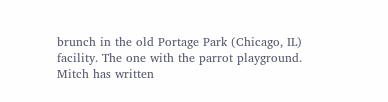brunch in the old Portage Park (Chicago, IL) facility. The one with the parrot playground. Mitch has written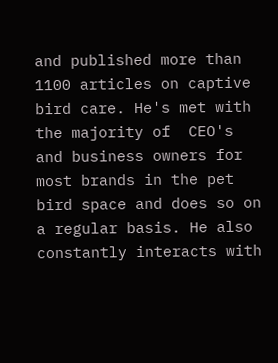and published more than 1100 articles on captive bird care. He's met with the majority of  CEO's and business owners for most brands in the pet bird space and does so on a regular basis. He also constantly interacts with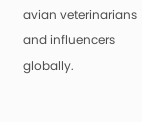avian veterinarians and influencers globally.